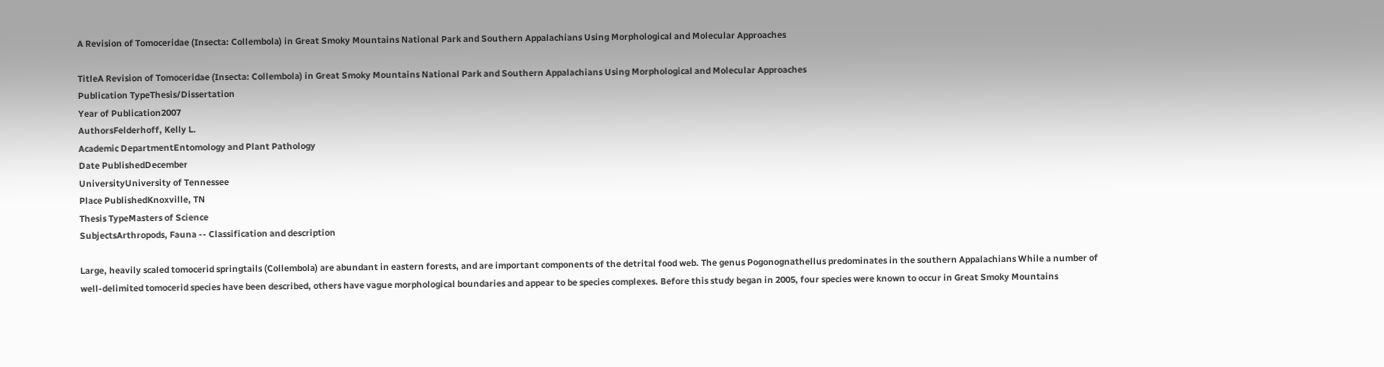A Revision of Tomoceridae (Insecta: Collembola) in Great Smoky Mountains National Park and Southern Appalachians Using Morphological and Molecular Approaches

TitleA Revision of Tomoceridae (Insecta: Collembola) in Great Smoky Mountains National Park and Southern Appalachians Using Morphological and Molecular Approaches
Publication TypeThesis/Dissertation
Year of Publication2007
AuthorsFelderhoff, Kelly L.
Academic DepartmentEntomology and Plant Pathology
Date PublishedDecember
UniversityUniversity of Tennessee
Place PublishedKnoxville, TN
Thesis TypeMasters of Science
SubjectsArthropods, Fauna -- Classification and description

Large, heavily scaled tomocerid springtails (Collembola) are abundant in eastern forests, and are important components of the detrital food web. The genus Pogonognathellus predominates in the southern Appalachians While a number of well-delimited tomocerid species have been described, others have vague morphological boundaries and appear to be species complexes. Before this study began in 2005, four species were known to occur in Great Smoky Mountains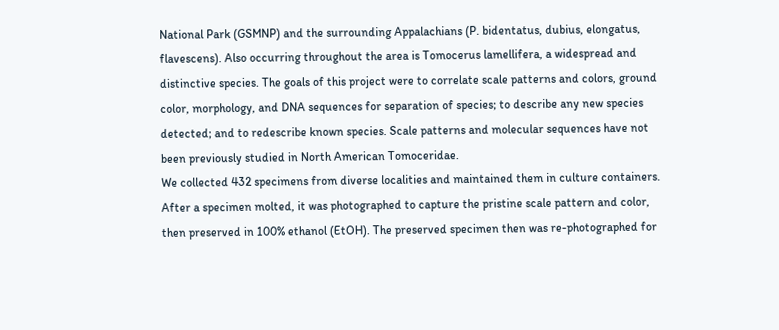National Park (GSMNP) and the surrounding Appalachians (P. bidentatus, dubius, elongatus, flavescens). Also occurring throughout the area is Tomocerus lamellifera, a widespread and distinctive species. The goals of this project were to correlate scale patterns and colors, ground color, morphology, and DNA sequences for separation of species; to describe any new species detected; and to redescribe known species. Scale patterns and molecular sequences have not been previously studied in North American Tomoceridae.
We collected 432 specimens from diverse localities and maintained them in culture containers. After a specimen molted, it was photographed to capture the pristine scale pattern and color, then preserved in 100% ethanol (EtOH). The preserved specimen then was re-photographed for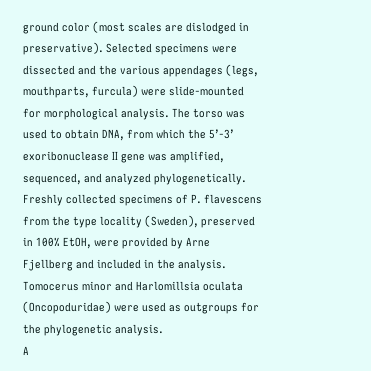ground color (most scales are dislodged in preservative). Selected specimens were dissected and the various appendages (legs, mouthparts, furcula) were slide-mounted for morphological analysis. The torso was used to obtain DNA, from which the 5’-3’ exoribonuclease II gene was amplified, sequenced, and analyzed phylogenetically. Freshly collected specimens of P. flavescens from the type locality (Sweden), preserved in 100% EtOH, were provided by Arne Fjellberg and included in the analysis. Tomocerus minor and Harlomillsia oculata (Oncopoduridae) were used as outgroups for the phylogenetic analysis.
A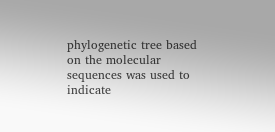phylogenetic tree based on the molecular sequences was used to indicate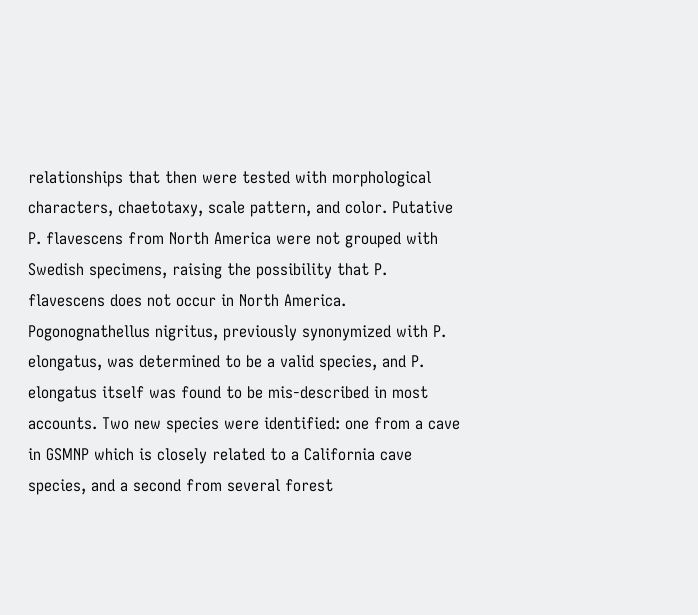relationships that then were tested with morphological characters, chaetotaxy, scale pattern, and color. Putative P. flavescens from North America were not grouped with Swedish specimens, raising the possibility that P. flavescens does not occur in North America. Pogonognathellus nigritus, previously synonymized with P. elongatus, was determined to be a valid species, and P. elongatus itself was found to be mis-described in most accounts. Two new species were identified: one from a cave in GSMNP which is closely related to a California cave species, and a second from several forest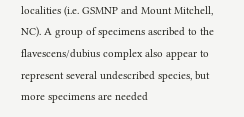localities (i.e. GSMNP and Mount Mitchell, NC). A group of specimens ascribed to the flavescens/dubius complex also appear to represent several undescribed species, but more specimens are needed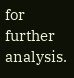for further analysis.